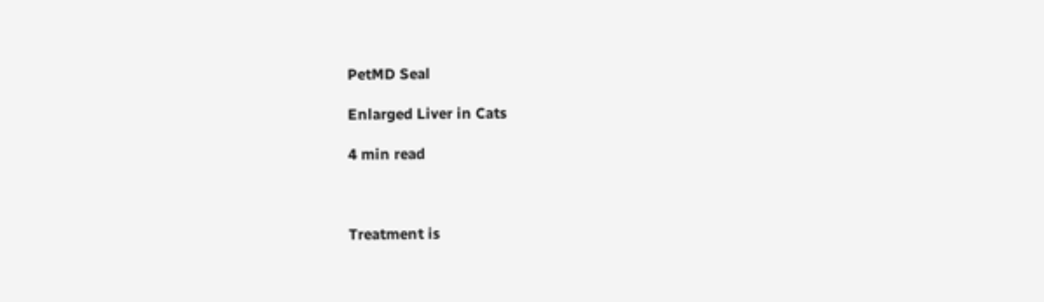PetMD Seal

Enlarged Liver in Cats

4 min read



Treatment is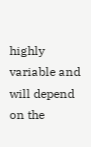highly variable and will depend on the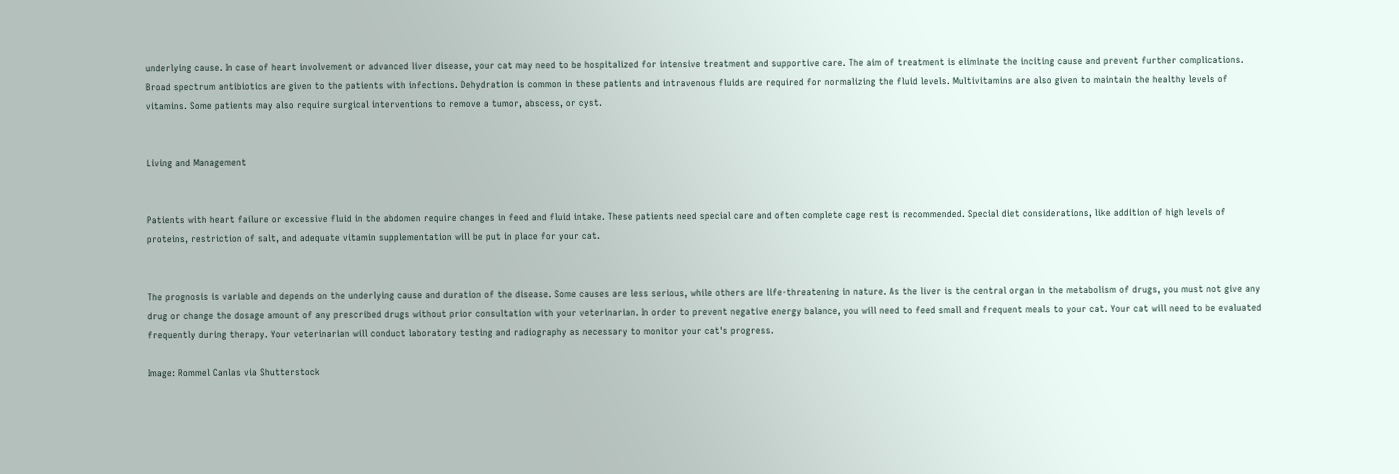underlying cause. In case of heart involvement or advanced liver disease, your cat may need to be hospitalized for intensive treatment and supportive care. The aim of treatment is eliminate the inciting cause and prevent further complications. Broad spectrum antibiotics are given to the patients with infections. Dehydration is common in these patients and intravenous fluids are required for normalizing the fluid levels. Multivitamins are also given to maintain the healthy levels of vitamins. Some patients may also require surgical interventions to remove a tumor, abscess, or cyst.


Living and Management


Patients with heart failure or excessive fluid in the abdomen require changes in feed and fluid intake. These patients need special care and often complete cage rest is recommended. Special diet considerations, like addition of high levels of proteins, restriction of salt, and adequate vitamin supplementation will be put in place for your cat.


The prognosis is variable and depends on the underlying cause and duration of the disease. Some causes are less serious, while others are life-threatening in nature. As the liver is the central organ in the metabolism of drugs, you must not give any drug or change the dosage amount of any prescribed drugs without prior consultation with your veterinarian. In order to prevent negative energy balance, you will need to feed small and frequent meals to your cat. Your cat will need to be evaluated frequently during therapy. Your veterinarian will conduct laboratory testing and radiography as necessary to monitor your cat's progress.

Image: Rommel Canlas via Shutterstock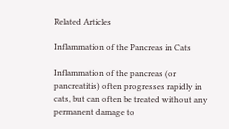Related Articles

Inflammation of the Pancreas in Cats

Inflammation of the pancreas (or pancreatitis) often progresses rapidly in cats, but can often be treated without any permanent damage to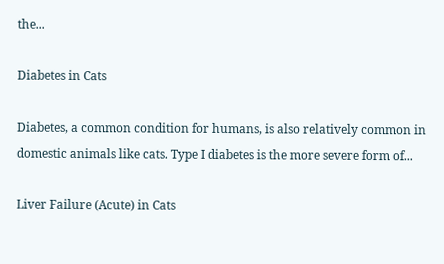the...

Diabetes in Cats

Diabetes, a common condition for humans, is also relatively common in domestic animals like cats. Type I diabetes is the more severe form of...

Liver Failure (Acute) in Cats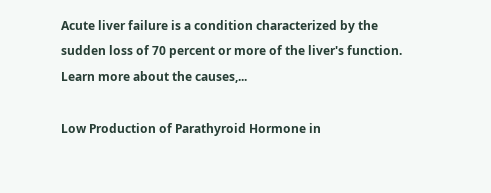Acute liver failure is a condition characterized by the sudden loss of 70 percent or more of the liver's function. Learn more about the causes,...

Low Production of Parathyroid Hormone in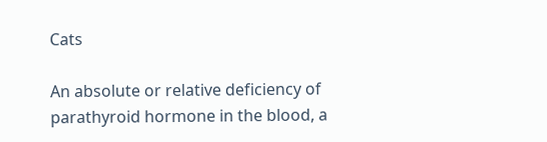Cats

An absolute or relative deficiency of parathyroid hormone in the blood, a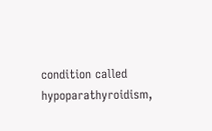condition called hypoparathyroidism,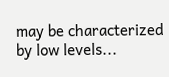may be characterized by low levels...